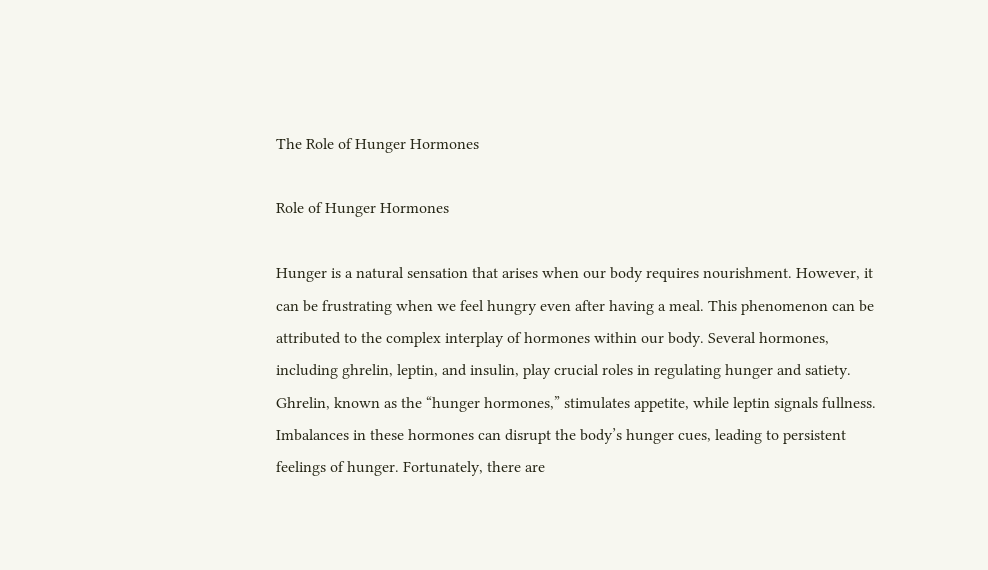The Role of Hunger Hormones

Role of Hunger Hormones

Hunger is a natural sensation that arises when our body requires nourishment. However, it can be frustrating when we feel hungry even after having a meal. This phenomenon can be attributed to the complex interplay of hormones within our body. Several hormones, including ghrelin, leptin, and insulin, play crucial roles in regulating hunger and satiety. Ghrelin, known as the “hunger hormones,” stimulates appetite, while leptin signals fullness. Imbalances in these hormones can disrupt the body’s hunger cues, leading to persistent feelings of hunger. Fortunately, there are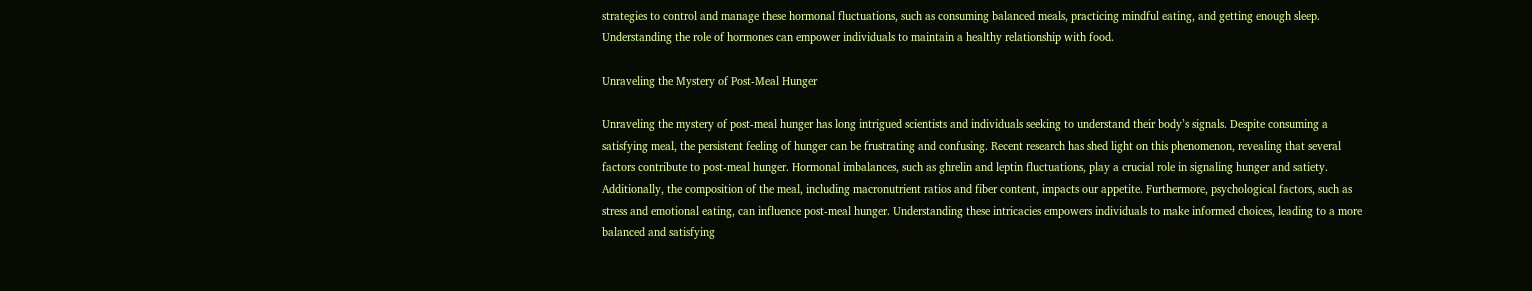strategies to control and manage these hormonal fluctuations, such as consuming balanced meals, practicing mindful eating, and getting enough sleep. Understanding the role of hormones can empower individuals to maintain a healthy relationship with food.

Unraveling the Mystery of Post-Meal Hunger

Unraveling the mystery of post-meal hunger has long intrigued scientists and individuals seeking to understand their body’s signals. Despite consuming a satisfying meal, the persistent feeling of hunger can be frustrating and confusing. Recent research has shed light on this phenomenon, revealing that several factors contribute to post-meal hunger. Hormonal imbalances, such as ghrelin and leptin fluctuations, play a crucial role in signaling hunger and satiety. Additionally, the composition of the meal, including macronutrient ratios and fiber content, impacts our appetite. Furthermore, psychological factors, such as stress and emotional eating, can influence post-meal hunger. Understanding these intricacies empowers individuals to make informed choices, leading to a more balanced and satisfying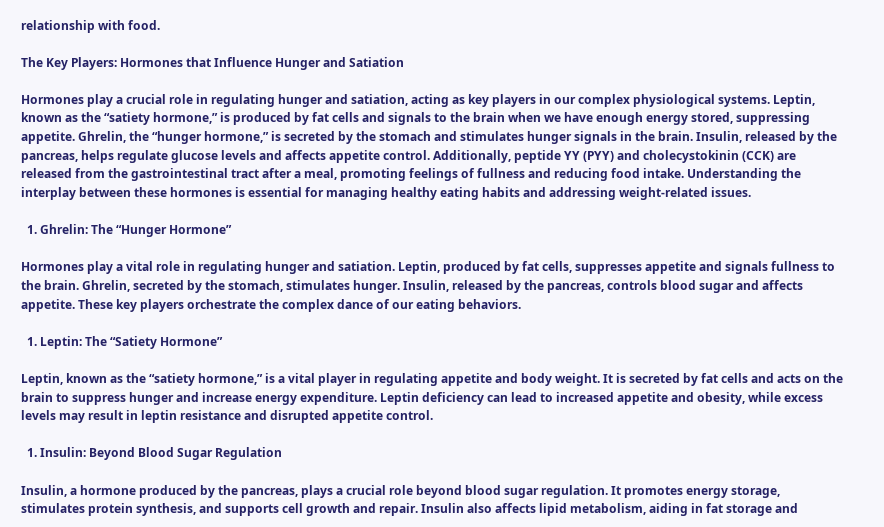relationship with food.

The Key Players: Hormones that Influence Hunger and Satiation

Hormones play a crucial role in regulating hunger and satiation, acting as key players in our complex physiological systems. Leptin, known as the “satiety hormone,” is produced by fat cells and signals to the brain when we have enough energy stored, suppressing appetite. Ghrelin, the “hunger hormone,” is secreted by the stomach and stimulates hunger signals in the brain. Insulin, released by the pancreas, helps regulate glucose levels and affects appetite control. Additionally, peptide YY (PYY) and cholecystokinin (CCK) are released from the gastrointestinal tract after a meal, promoting feelings of fullness and reducing food intake. Understanding the interplay between these hormones is essential for managing healthy eating habits and addressing weight-related issues.

  1. Ghrelin: The “Hunger Hormone”

Hormones play a vital role in regulating hunger and satiation. Leptin, produced by fat cells, suppresses appetite and signals fullness to the brain. Ghrelin, secreted by the stomach, stimulates hunger. Insulin, released by the pancreas, controls blood sugar and affects appetite. These key players orchestrate the complex dance of our eating behaviors.

  1. Leptin: The “Satiety Hormone”

Leptin, known as the “satiety hormone,” is a vital player in regulating appetite and body weight. It is secreted by fat cells and acts on the brain to suppress hunger and increase energy expenditure. Leptin deficiency can lead to increased appetite and obesity, while excess levels may result in leptin resistance and disrupted appetite control.

  1. Insulin: Beyond Blood Sugar Regulation

Insulin, a hormone produced by the pancreas, plays a crucial role beyond blood sugar regulation. It promotes energy storage, stimulates protein synthesis, and supports cell growth and repair. Insulin also affects lipid metabolism, aiding in fat storage and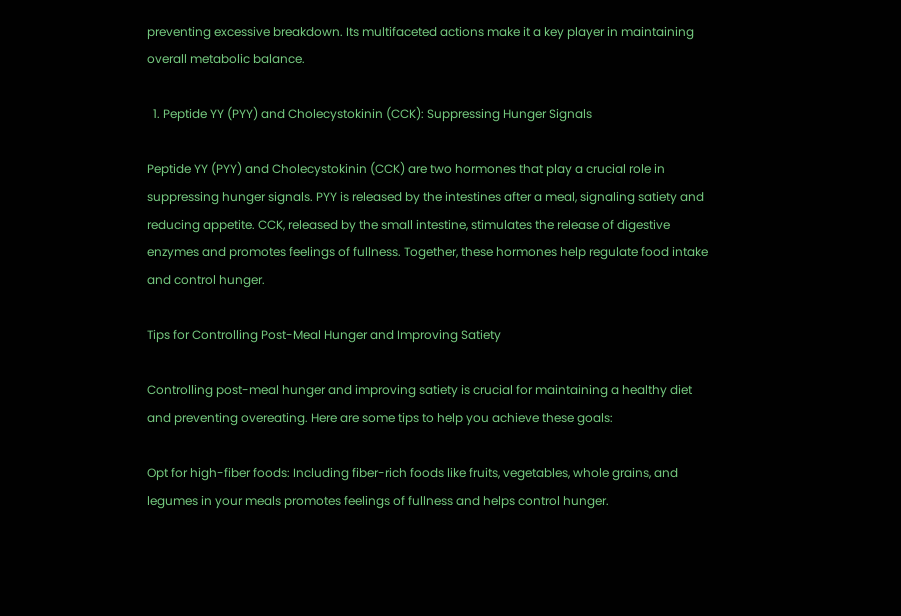preventing excessive breakdown. Its multifaceted actions make it a key player in maintaining overall metabolic balance.

  1. Peptide YY (PYY) and Cholecystokinin (CCK): Suppressing Hunger Signals

Peptide YY (PYY) and Cholecystokinin (CCK) are two hormones that play a crucial role in suppressing hunger signals. PYY is released by the intestines after a meal, signaling satiety and reducing appetite. CCK, released by the small intestine, stimulates the release of digestive enzymes and promotes feelings of fullness. Together, these hormones help regulate food intake and control hunger.

Tips for Controlling Post-Meal Hunger and Improving Satiety

Controlling post-meal hunger and improving satiety is crucial for maintaining a healthy diet and preventing overeating. Here are some tips to help you achieve these goals:

Opt for high-fiber foods: Including fiber-rich foods like fruits, vegetables, whole grains, and legumes in your meals promotes feelings of fullness and helps control hunger.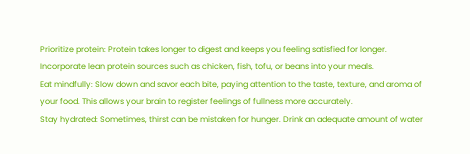Prioritize protein: Protein takes longer to digest and keeps you feeling satisfied for longer. Incorporate lean protein sources such as chicken, fish, tofu, or beans into your meals.
Eat mindfully: Slow down and savor each bite, paying attention to the taste, texture, and aroma of your food. This allows your brain to register feelings of fullness more accurately.
Stay hydrated: Sometimes, thirst can be mistaken for hunger. Drink an adequate amount of water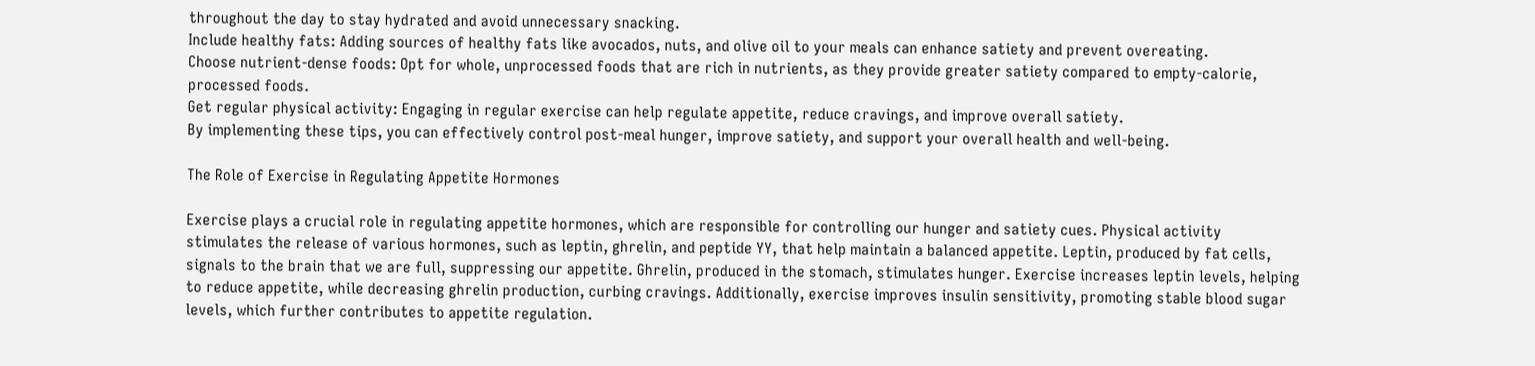throughout the day to stay hydrated and avoid unnecessary snacking.
Include healthy fats: Adding sources of healthy fats like avocados, nuts, and olive oil to your meals can enhance satiety and prevent overeating.
Choose nutrient-dense foods: Opt for whole, unprocessed foods that are rich in nutrients, as they provide greater satiety compared to empty-calorie, processed foods.
Get regular physical activity: Engaging in regular exercise can help regulate appetite, reduce cravings, and improve overall satiety.
By implementing these tips, you can effectively control post-meal hunger, improve satiety, and support your overall health and well-being.

The Role of Exercise in Regulating Appetite Hormones

Exercise plays a crucial role in regulating appetite hormones, which are responsible for controlling our hunger and satiety cues. Physical activity stimulates the release of various hormones, such as leptin, ghrelin, and peptide YY, that help maintain a balanced appetite. Leptin, produced by fat cells, signals to the brain that we are full, suppressing our appetite. Ghrelin, produced in the stomach, stimulates hunger. Exercise increases leptin levels, helping to reduce appetite, while decreasing ghrelin production, curbing cravings. Additionally, exercise improves insulin sensitivity, promoting stable blood sugar levels, which further contributes to appetite regulation.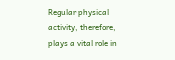Regular physical activity, therefore, plays a vital role in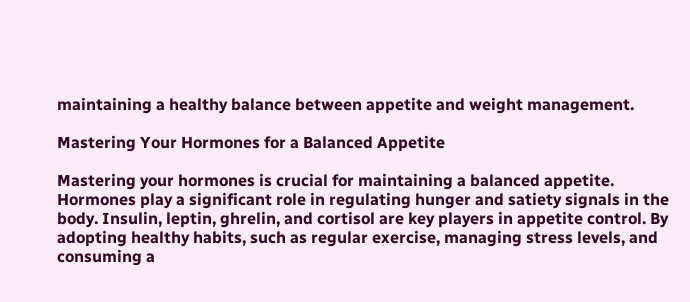maintaining a healthy balance between appetite and weight management.

Mastering Your Hormones for a Balanced Appetite

Mastering your hormones is crucial for maintaining a balanced appetite. Hormones play a significant role in regulating hunger and satiety signals in the body. Insulin, leptin, ghrelin, and cortisol are key players in appetite control. By adopting healthy habits, such as regular exercise, managing stress levels, and consuming a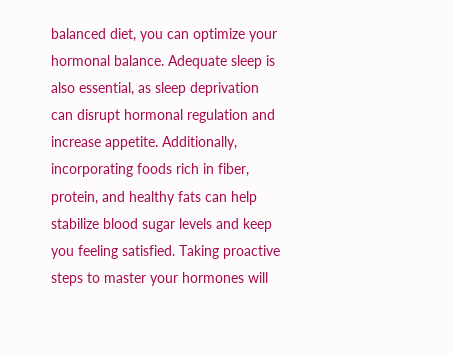balanced diet, you can optimize your hormonal balance. Adequate sleep is also essential, as sleep deprivation can disrupt hormonal regulation and increase appetite. Additionally, incorporating foods rich in fiber, protein, and healthy fats can help stabilize blood sugar levels and keep you feeling satisfied. Taking proactive steps to master your hormones will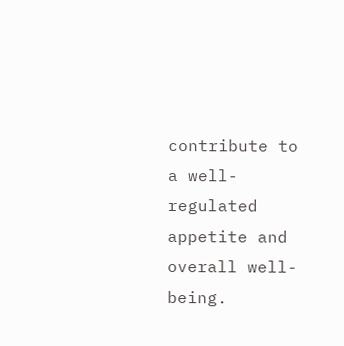contribute to a well-regulated appetite and overall well-being.